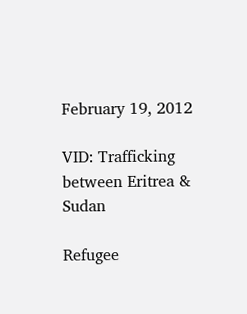February 19, 2012

VID: Trafficking between Eritrea & Sudan

Refugee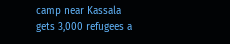camp near Kassala gets 3,000 refugees a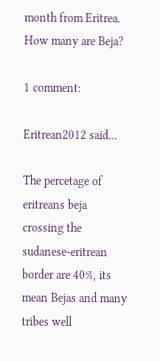month from Eritrea. How many are Beja?

1 comment:

Eritrean2012 said...

The percetage of eritreans beja crossing the sudanese-eritrean border are 40%, its mean Bejas and many tribes well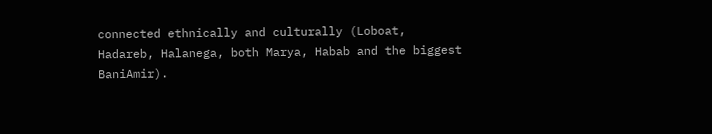connected ethnically and culturally (Loboat, Hadareb, Halanega, both Marya, Habab and the biggest BaniAmir).